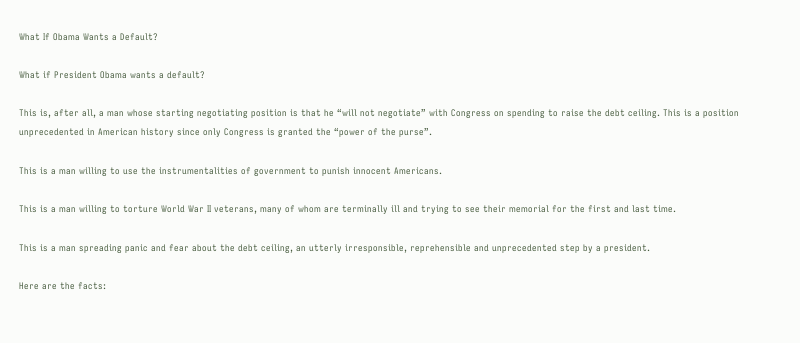What If Obama Wants a Default?

What if President Obama wants a default?

This is, after all, a man whose starting negotiating position is that he “will not negotiate” with Congress on spending to raise the debt ceiling. This is a position unprecedented in American history since only Congress is granted the “power of the purse”.

This is a man willing to use the instrumentalities of government to punish innocent Americans.

This is a man willing to torture World War II veterans, many of whom are terminally ill and trying to see their memorial for the first and last time.

This is a man spreading panic and fear about the debt ceiling, an utterly irresponsible, reprehensible and unprecedented step by a president.

Here are the facts: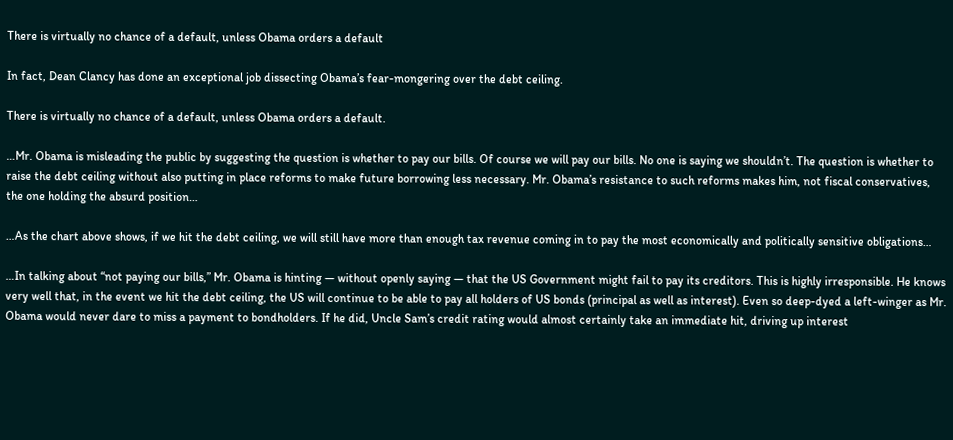There is virtually no chance of a default, unless Obama orders a default

In fact, Dean Clancy has done an exceptional job dissecting Obama’s fear-mongering over the debt ceiling.

There is virtually no chance of a default, unless Obama orders a default.

…Mr. Obama is misleading the public by suggesting the question is whether to pay our bills. Of course we will pay our bills. No one is saying we shouldn’t. The question is whether to raise the debt ceiling without also putting in place reforms to make future borrowing less necessary. Mr. Obama’s resistance to such reforms makes him, not fiscal conservatives, the one holding the absurd position…

…As the chart above shows, if we hit the debt ceiling, we will still have more than enough tax revenue coming in to pay the most economically and politically sensitive obligations…

…In talking about “not paying our bills,” Mr. Obama is hinting — without openly saying — that the US Government might fail to pay its creditors. This is highly irresponsible. He knows very well that, in the event we hit the debt ceiling, the US will continue to be able to pay all holders of US bonds (principal as well as interest). Even so deep-dyed a left-winger as Mr. Obama would never dare to miss a payment to bondholders. If he did, Uncle Sam’s credit rating would almost certainly take an immediate hit, driving up interest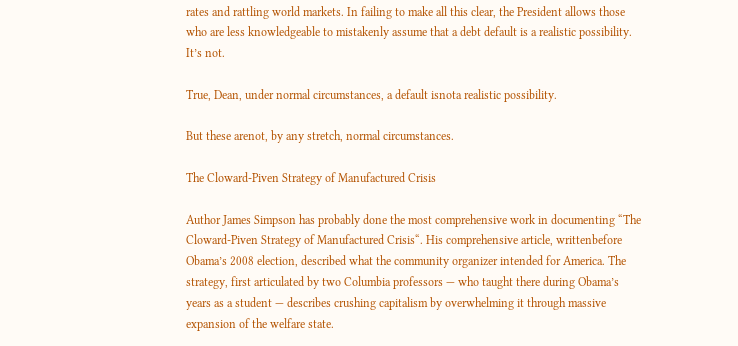rates and rattling world markets. In failing to make all this clear, the President allows those who are less knowledgeable to mistakenly assume that a debt default is a realistic possibility. It’s not.

True, Dean, under normal circumstances, a default isnota realistic possibility.

But these arenot, by any stretch, normal circumstances.

The Cloward-Piven Strategy of Manufactured Crisis

Author James Simpson has probably done the most comprehensive work in documenting “The Cloward-Piven Strategy of Manufactured Crisis“. His comprehensive article, writtenbefore Obama’s 2008 election, described what the community organizer intended for America. The strategy, first articulated by two Columbia professors — who taught there during Obama’s years as a student — describes crushing capitalism by overwhelming it through massive expansion of the welfare state.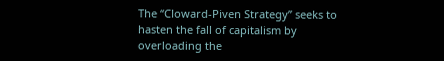The “Cloward-Piven Strategy” seeks to hasten the fall of capitalism by overloading the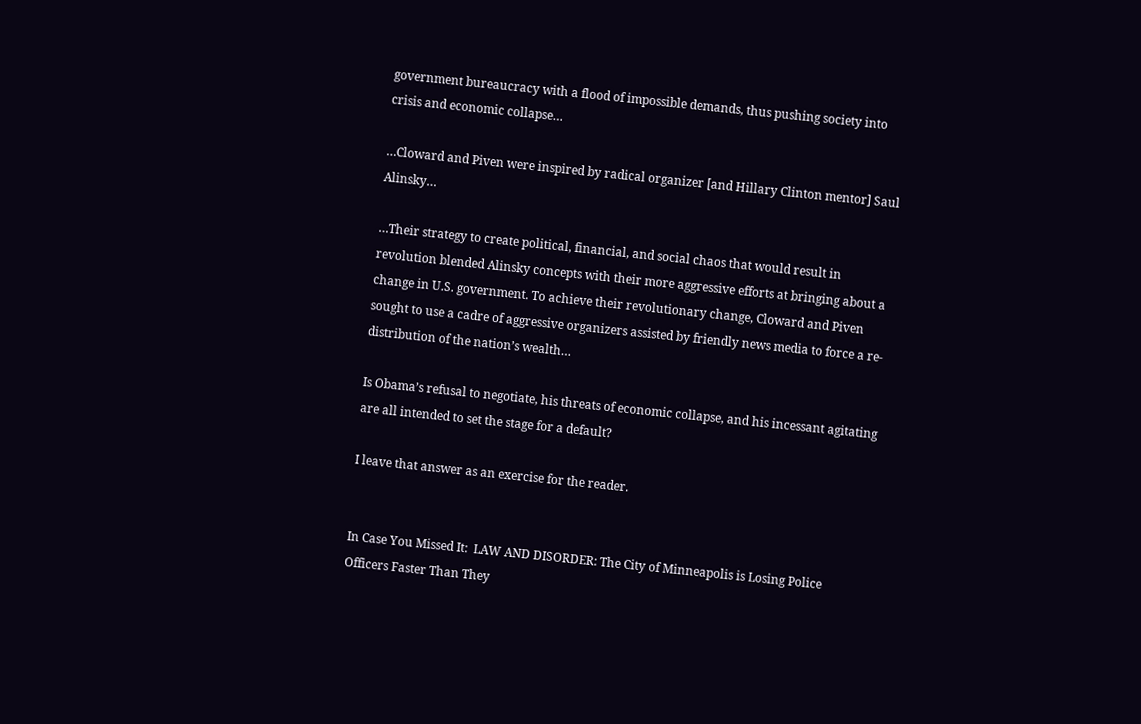government bureaucracy with a flood of impossible demands, thus pushing society into crisis and economic collapse…

…Cloward and Piven were inspired by radical organizer [and Hillary Clinton mentor] Saul Alinsky…

…Their strategy to create political, financial, and social chaos that would result in revolution blended Alinsky concepts with their more aggressive efforts at bringing about a change in U.S. government. To achieve their revolutionary change, Cloward and Piven sought to use a cadre of aggressive organizers assisted by friendly news media to force a re-distribution of the nation’s wealth…

Is Obama’s refusal to negotiate, his threats of economic collapse, and his incessant agitating are all intended to set the stage for a default?

I leave that answer as an exercise for the reader.


In Case You Missed It:  LAW AND DISORDER: The City of Minneapolis is Losing Police Officers Faster Than They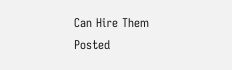Can Hire Them
Posted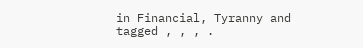in Financial, Tyranny and tagged , , , .